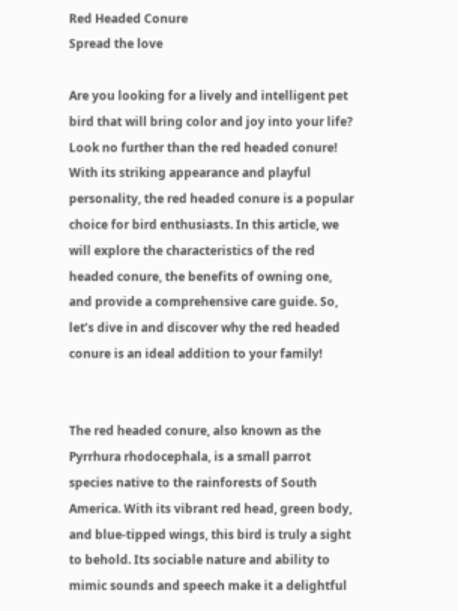Red Headed Conure
Spread the love

Are you looking for a lively and intelligent pet bird that will bring color and joy into your life? Look no further than the red headed conure! With its striking appearance and playful personality, the red headed conure is a popular choice for bird enthusiasts. In this article, we will explore the characteristics of the red headed conure, the benefits of owning one, and provide a comprehensive care guide. So, let’s dive in and discover why the red headed conure is an ideal addition to your family!


The red headed conure, also known as the Pyrrhura rhodocephala, is a small parrot species native to the rainforests of South America. With its vibrant red head, green body, and blue-tipped wings, this bird is truly a sight to behold. Its sociable nature and ability to mimic sounds and speech make it a delightful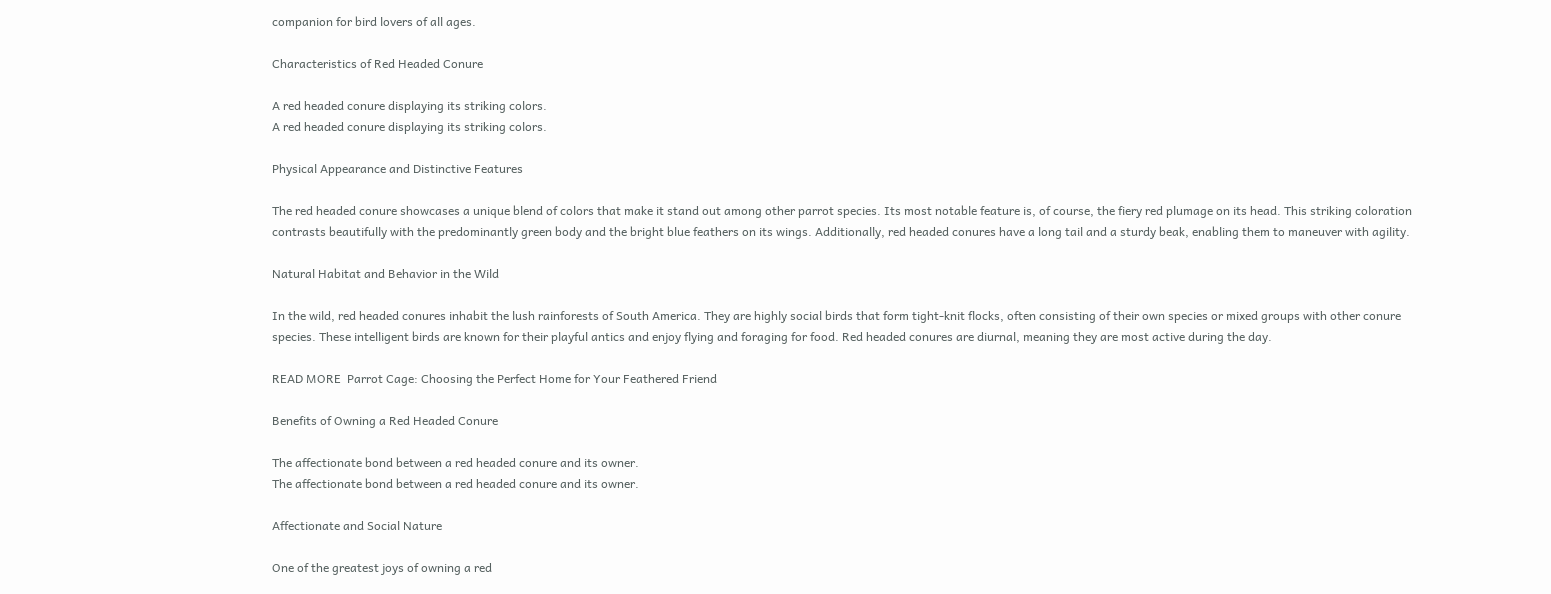companion for bird lovers of all ages.

Characteristics of Red Headed Conure

A red headed conure displaying its striking colors.
A red headed conure displaying its striking colors.

Physical Appearance and Distinctive Features

The red headed conure showcases a unique blend of colors that make it stand out among other parrot species. Its most notable feature is, of course, the fiery red plumage on its head. This striking coloration contrasts beautifully with the predominantly green body and the bright blue feathers on its wings. Additionally, red headed conures have a long tail and a sturdy beak, enabling them to maneuver with agility.

Natural Habitat and Behavior in the Wild

In the wild, red headed conures inhabit the lush rainforests of South America. They are highly social birds that form tight-knit flocks, often consisting of their own species or mixed groups with other conure species. These intelligent birds are known for their playful antics and enjoy flying and foraging for food. Red headed conures are diurnal, meaning they are most active during the day.

READ MORE  Parrot Cage: Choosing the Perfect Home for Your Feathered Friend

Benefits of Owning a Red Headed Conure

The affectionate bond between a red headed conure and its owner.
The affectionate bond between a red headed conure and its owner.

Affectionate and Social Nature

One of the greatest joys of owning a red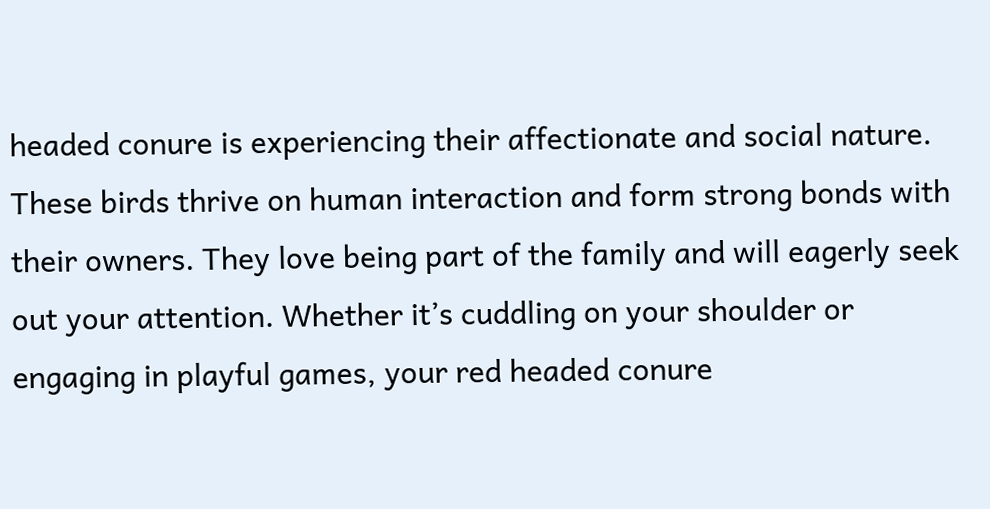headed conure is experiencing their affectionate and social nature. These birds thrive on human interaction and form strong bonds with their owners. They love being part of the family and will eagerly seek out your attention. Whether it’s cuddling on your shoulder or engaging in playful games, your red headed conure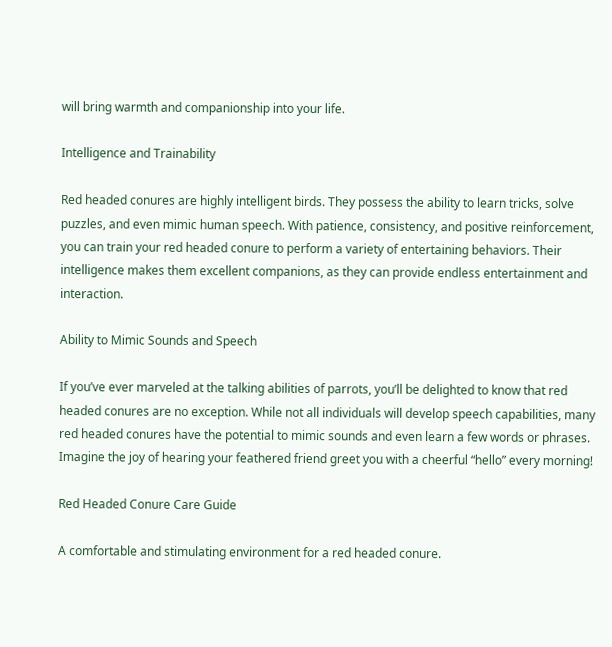will bring warmth and companionship into your life.

Intelligence and Trainability

Red headed conures are highly intelligent birds. They possess the ability to learn tricks, solve puzzles, and even mimic human speech. With patience, consistency, and positive reinforcement, you can train your red headed conure to perform a variety of entertaining behaviors. Their intelligence makes them excellent companions, as they can provide endless entertainment and interaction.

Ability to Mimic Sounds and Speech

If you’ve ever marveled at the talking abilities of parrots, you’ll be delighted to know that red headed conures are no exception. While not all individuals will develop speech capabilities, many red headed conures have the potential to mimic sounds and even learn a few words or phrases. Imagine the joy of hearing your feathered friend greet you with a cheerful “hello” every morning!

Red Headed Conure Care Guide

A comfortable and stimulating environment for a red headed conure.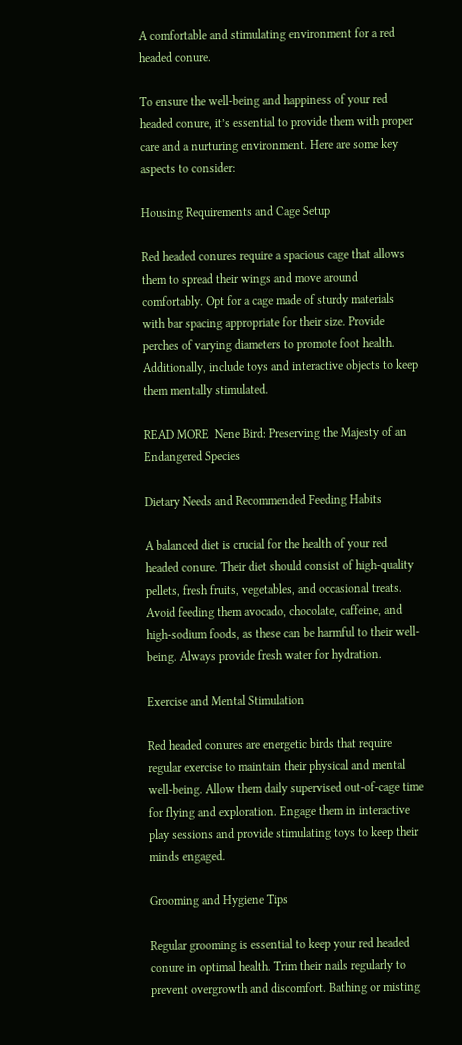A comfortable and stimulating environment for a red headed conure.

To ensure the well-being and happiness of your red headed conure, it’s essential to provide them with proper care and a nurturing environment. Here are some key aspects to consider:

Housing Requirements and Cage Setup

Red headed conures require a spacious cage that allows them to spread their wings and move around comfortably. Opt for a cage made of sturdy materials with bar spacing appropriate for their size. Provide perches of varying diameters to promote foot health. Additionally, include toys and interactive objects to keep them mentally stimulated.

READ MORE  Nene Bird: Preserving the Majesty of an Endangered Species

Dietary Needs and Recommended Feeding Habits

A balanced diet is crucial for the health of your red headed conure. Their diet should consist of high-quality pellets, fresh fruits, vegetables, and occasional treats. Avoid feeding them avocado, chocolate, caffeine, and high-sodium foods, as these can be harmful to their well-being. Always provide fresh water for hydration.

Exercise and Mental Stimulation

Red headed conures are energetic birds that require regular exercise to maintain their physical and mental well-being. Allow them daily supervised out-of-cage time for flying and exploration. Engage them in interactive play sessions and provide stimulating toys to keep their minds engaged.

Grooming and Hygiene Tips

Regular grooming is essential to keep your red headed conure in optimal health. Trim their nails regularly to prevent overgrowth and discomfort. Bathing or misting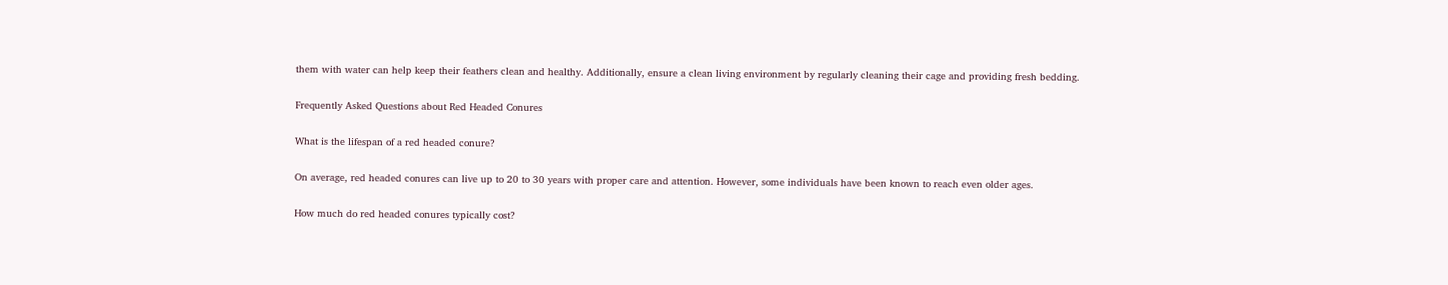them with water can help keep their feathers clean and healthy. Additionally, ensure a clean living environment by regularly cleaning their cage and providing fresh bedding.

Frequently Asked Questions about Red Headed Conures

What is the lifespan of a red headed conure?

On average, red headed conures can live up to 20 to 30 years with proper care and attention. However, some individuals have been known to reach even older ages.

How much do red headed conures typically cost?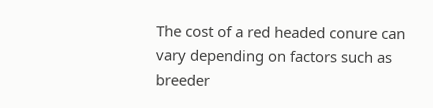The cost of a red headed conure can vary depending on factors such as breeder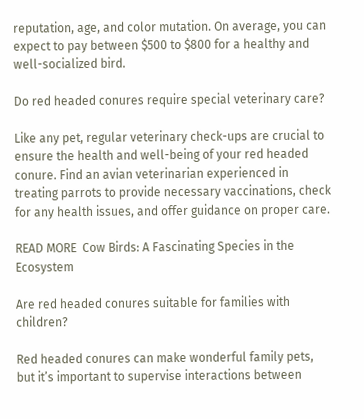reputation, age, and color mutation. On average, you can expect to pay between $500 to $800 for a healthy and well-socialized bird.

Do red headed conures require special veterinary care?

Like any pet, regular veterinary check-ups are crucial to ensure the health and well-being of your red headed conure. Find an avian veterinarian experienced in treating parrots to provide necessary vaccinations, check for any health issues, and offer guidance on proper care.

READ MORE  Cow Birds: A Fascinating Species in the Ecosystem

Are red headed conures suitable for families with children?

Red headed conures can make wonderful family pets, but it’s important to supervise interactions between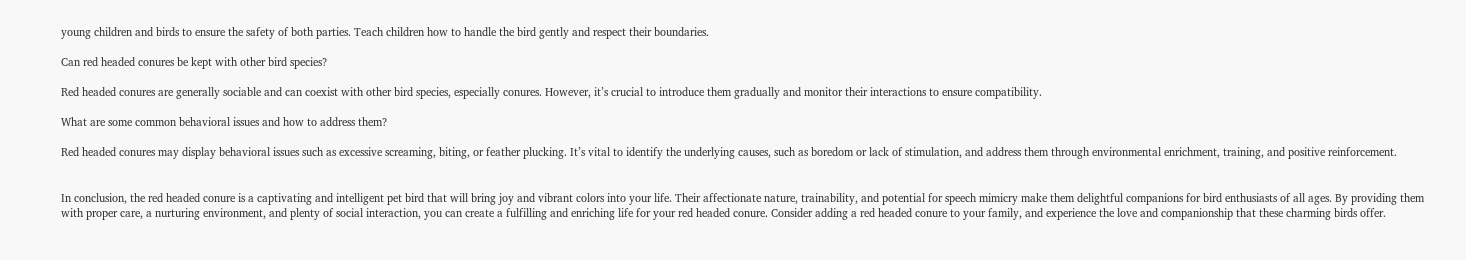young children and birds to ensure the safety of both parties. Teach children how to handle the bird gently and respect their boundaries.

Can red headed conures be kept with other bird species?

Red headed conures are generally sociable and can coexist with other bird species, especially conures. However, it’s crucial to introduce them gradually and monitor their interactions to ensure compatibility.

What are some common behavioral issues and how to address them?

Red headed conures may display behavioral issues such as excessive screaming, biting, or feather plucking. It’s vital to identify the underlying causes, such as boredom or lack of stimulation, and address them through environmental enrichment, training, and positive reinforcement.


In conclusion, the red headed conure is a captivating and intelligent pet bird that will bring joy and vibrant colors into your life. Their affectionate nature, trainability, and potential for speech mimicry make them delightful companions for bird enthusiasts of all ages. By providing them with proper care, a nurturing environment, and plenty of social interaction, you can create a fulfilling and enriching life for your red headed conure. Consider adding a red headed conure to your family, and experience the love and companionship that these charming birds offer.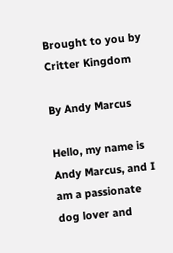Brought to you by Critter Kingdom

By Andy Marcus

Hello, my name is Andy Marcus, and I am a passionate dog lover and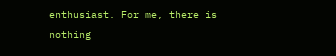enthusiast. For me, there is nothing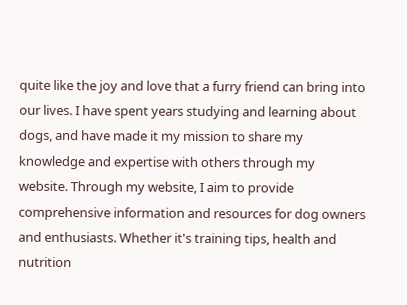quite like the joy and love that a furry friend can bring into our lives. I have spent years studying and learning about dogs, and have made it my mission to share my knowledge and expertise with others through my website. Through my website, I aim to provide comprehensive information and resources for dog owners and enthusiasts. Whether it's training tips, health and nutrition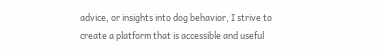advice, or insights into dog behavior, I strive to create a platform that is accessible and useful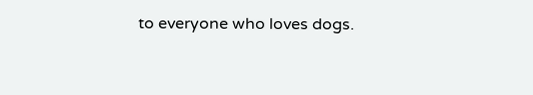to everyone who loves dogs.